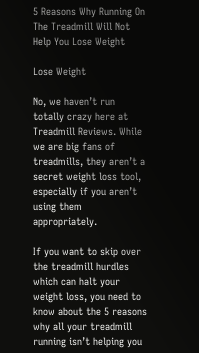5 Reasons Why Running On The Treadmill Will Not Help You Lose Weight

Lose Weight

No, we haven’t run totally crazy here at Treadmill Reviews. While we are big fans of treadmills, they aren’t a secret weight loss tool, especially if you aren’t using them appropriately.

If you want to skip over the treadmill hurdles which can halt your weight loss, you need to know about the 5 reasons why all your treadmill running isn’t helping you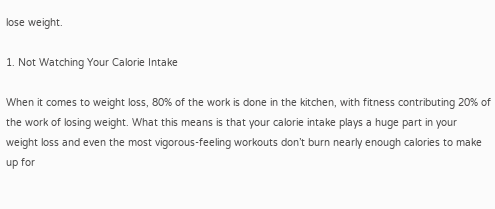lose weight.

1. Not Watching Your Calorie Intake

When it comes to weight loss, 80% of the work is done in the kitchen, with fitness contributing 20% of the work of losing weight. What this means is that your calorie intake plays a huge part in your weight loss and even the most vigorous-feeling workouts don’t burn nearly enough calories to make up for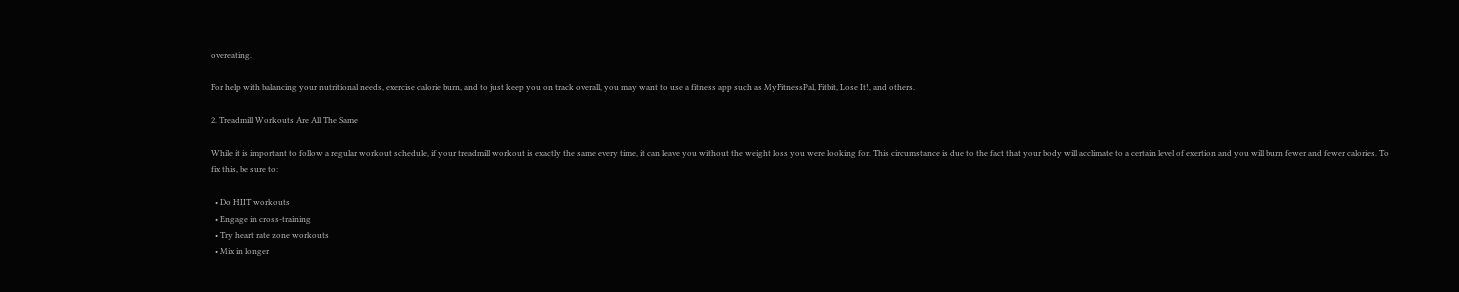overeating.

For help with balancing your nutritional needs, exercise calorie burn, and to just keep you on track overall, you may want to use a fitness app such as MyFitnessPal, Fitbit, Lose It!, and others.

2. Treadmill Workouts Are All The Same

While it is important to follow a regular workout schedule, if your treadmill workout is exactly the same every time, it can leave you without the weight loss you were looking for. This circumstance is due to the fact that your body will acclimate to a certain level of exertion and you will burn fewer and fewer calories. To fix this, be sure to:

  • Do HIIT workouts
  • Engage in cross-training
  • Try heart rate zone workouts
  • Mix in longer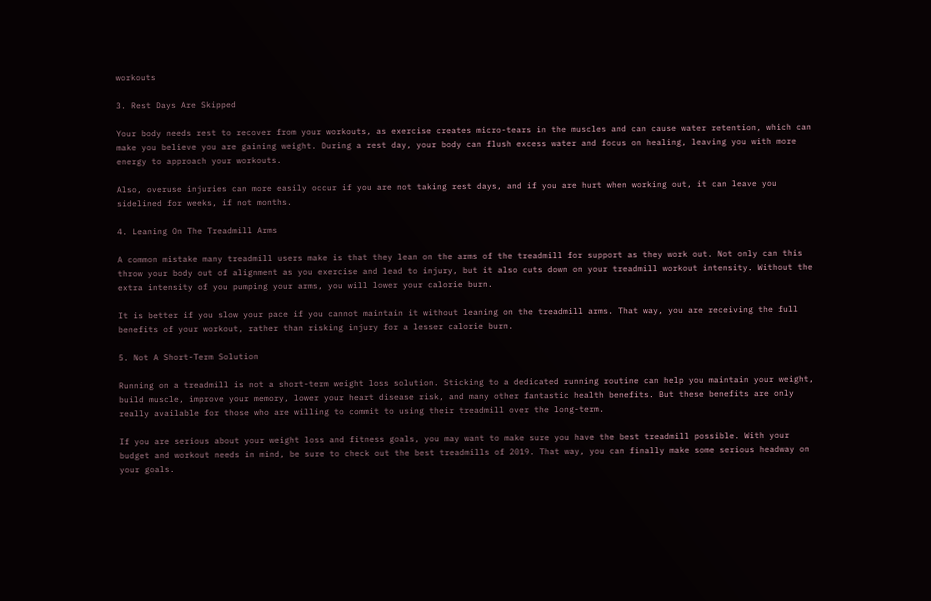workouts

3. Rest Days Are Skipped

Your body needs rest to recover from your workouts, as exercise creates micro-tears in the muscles and can cause water retention, which can make you believe you are gaining weight. During a rest day, your body can flush excess water and focus on healing, leaving you with more energy to approach your workouts.

Also, overuse injuries can more easily occur if you are not taking rest days, and if you are hurt when working out, it can leave you sidelined for weeks, if not months.

4. Leaning On The Treadmill Arms

A common mistake many treadmill users make is that they lean on the arms of the treadmill for support as they work out. Not only can this throw your body out of alignment as you exercise and lead to injury, but it also cuts down on your treadmill workout intensity. Without the extra intensity of you pumping your arms, you will lower your calorie burn.

It is better if you slow your pace if you cannot maintain it without leaning on the treadmill arms. That way, you are receiving the full benefits of your workout, rather than risking injury for a lesser calorie burn.

5. Not A Short-Term Solution

Running on a treadmill is not a short-term weight loss solution. Sticking to a dedicated running routine can help you maintain your weight, build muscle, improve your memory, lower your heart disease risk, and many other fantastic health benefits. But these benefits are only really available for those who are willing to commit to using their treadmill over the long-term.

If you are serious about your weight loss and fitness goals, you may want to make sure you have the best treadmill possible. With your budget and workout needs in mind, be sure to check out the best treadmills of 2019. That way, you can finally make some serious headway on your goals.